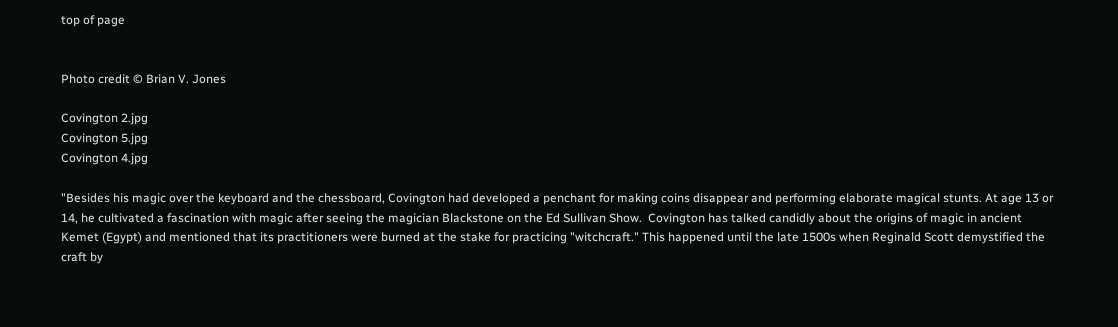top of page


Photo credit © Brian V. Jones

Covington 2.jpg
Covington 5.jpg
Covington 4.jpg

"Besides his magic over the keyboard and the chessboard, Covington had developed a penchant for making coins disappear and performing elaborate magical stunts. At age 13 or 14, he cultivated a fascination with magic after seeing the magician Blackstone on the Ed Sullivan Show.  Covington has talked candidly about the origins of magic in ancient Kemet (Egypt) and mentioned that its practitioners were burned at the stake for practicing "witchcraft." This happened until the late 1500s when Reginald Scott demystified the craft by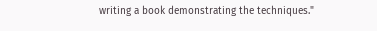writing a book demonstrating the techniques."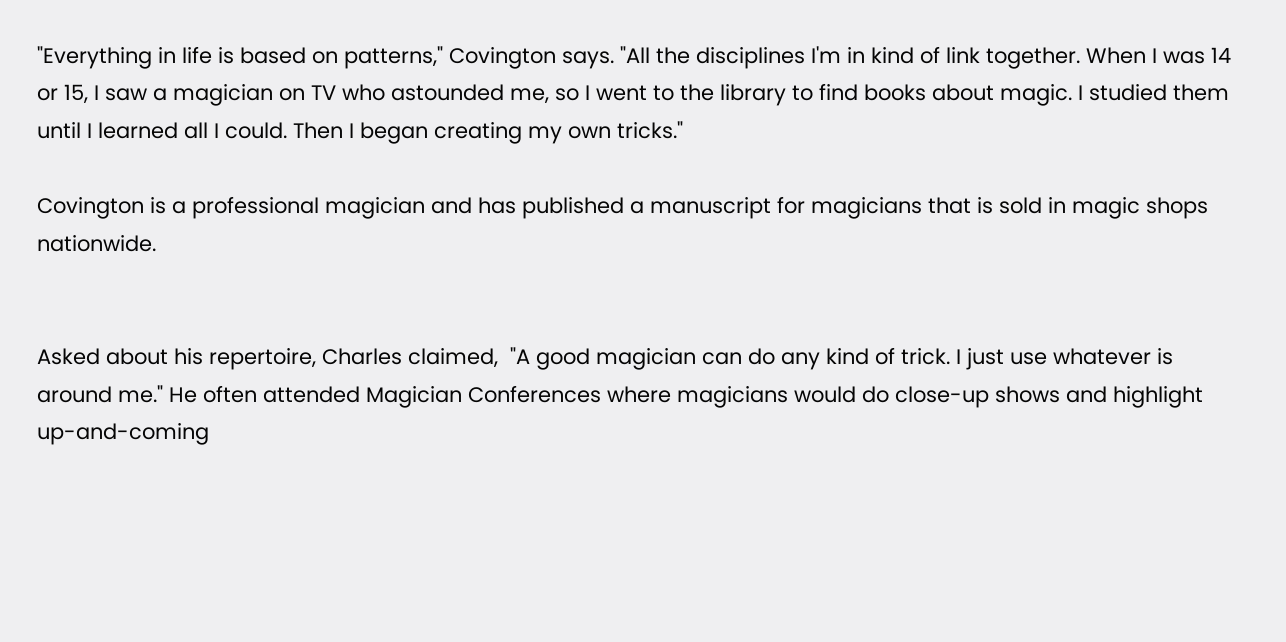"Everything in life is based on patterns," Covington says. "All the disciplines I'm in kind of link together. When I was 14 or 15, I saw a magician on TV who astounded me, so I went to the library to find books about magic. I studied them until I learned all I could. Then I began creating my own tricks."

Covington is a professional magician and has published a manuscript for magicians that is sold in magic shops nationwide.


Asked about his repertoire, Charles claimed,  "A good magician can do any kind of trick. I just use whatever is around me." He often attended Magician Conferences where magicians would do close-up shows and highlight up-and-coming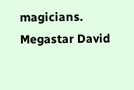magicians. Megastar David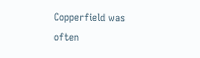Copperfield was often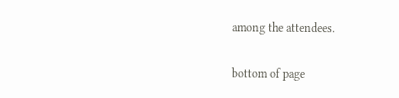among the attendees.

bottom of page